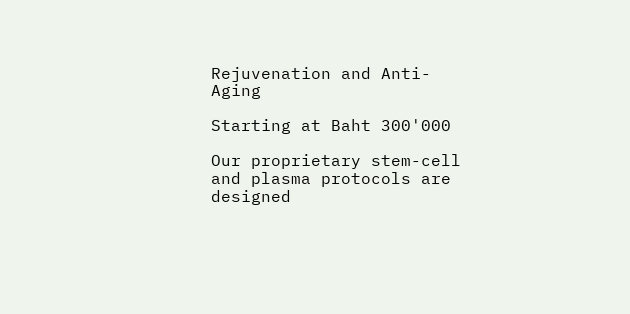Rejuvenation and Anti-Aging

Starting at Baht 300'000

Our proprietary stem-cell and plasma protocols are designed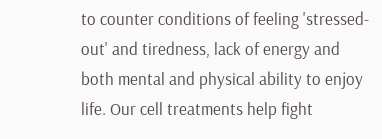to counter conditions of feeling 'stressed-out' and tiredness, lack of energy and both mental and physical ability to enjoy life. Our cell treatments help fight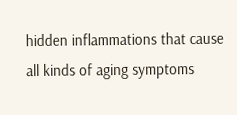hidden inflammations that cause all kinds of aging symptoms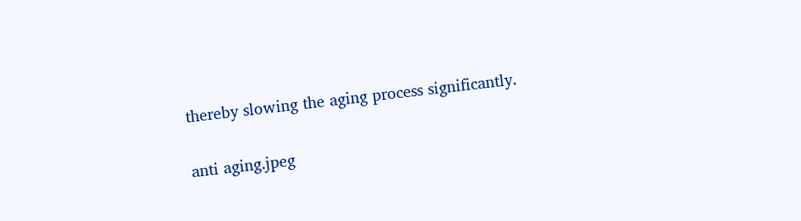thereby slowing the aging process significantly.

anti aging.jpeg